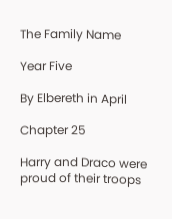The Family Name

Year Five

By Elbereth in April

Chapter 25

Harry and Draco were proud of their troops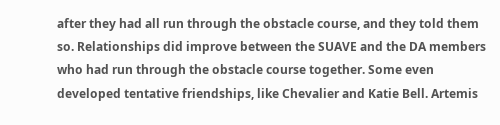after they had all run through the obstacle course, and they told them so. Relationships did improve between the SUAVE and the DA members who had run through the obstacle course together. Some even developed tentative friendships, like Chevalier and Katie Bell. Artemis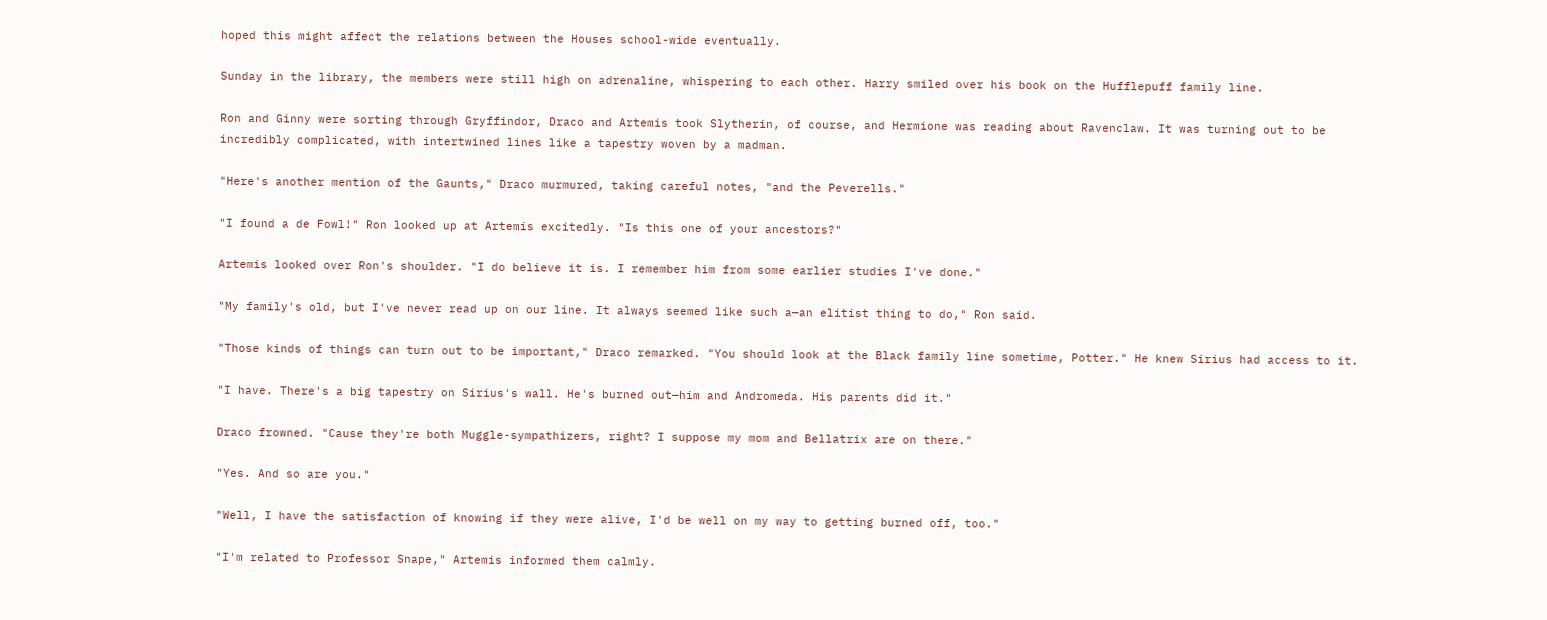hoped this might affect the relations between the Houses school-wide eventually.

Sunday in the library, the members were still high on adrenaline, whispering to each other. Harry smiled over his book on the Hufflepuff family line.

Ron and Ginny were sorting through Gryffindor, Draco and Artemis took Slytherin, of course, and Hermione was reading about Ravenclaw. It was turning out to be incredibly complicated, with intertwined lines like a tapestry woven by a madman.

"Here's another mention of the Gaunts," Draco murmured, taking careful notes, "and the Peverells."

"I found a de Fowl!" Ron looked up at Artemis excitedly. "Is this one of your ancestors?"

Artemis looked over Ron's shoulder. "I do believe it is. I remember him from some earlier studies I've done."

"My family's old, but I've never read up on our line. It always seemed like such a—an elitist thing to do," Ron said.

"Those kinds of things can turn out to be important," Draco remarked. "You should look at the Black family line sometime, Potter." He knew Sirius had access to it.

"I have. There's a big tapestry on Sirius's wall. He's burned out—him and Andromeda. His parents did it."

Draco frowned. "Cause they're both Muggle-sympathizers, right? I suppose my mom and Bellatrix are on there."

"Yes. And so are you."

"Well, I have the satisfaction of knowing if they were alive, I'd be well on my way to getting burned off, too."

"I'm related to Professor Snape," Artemis informed them calmly.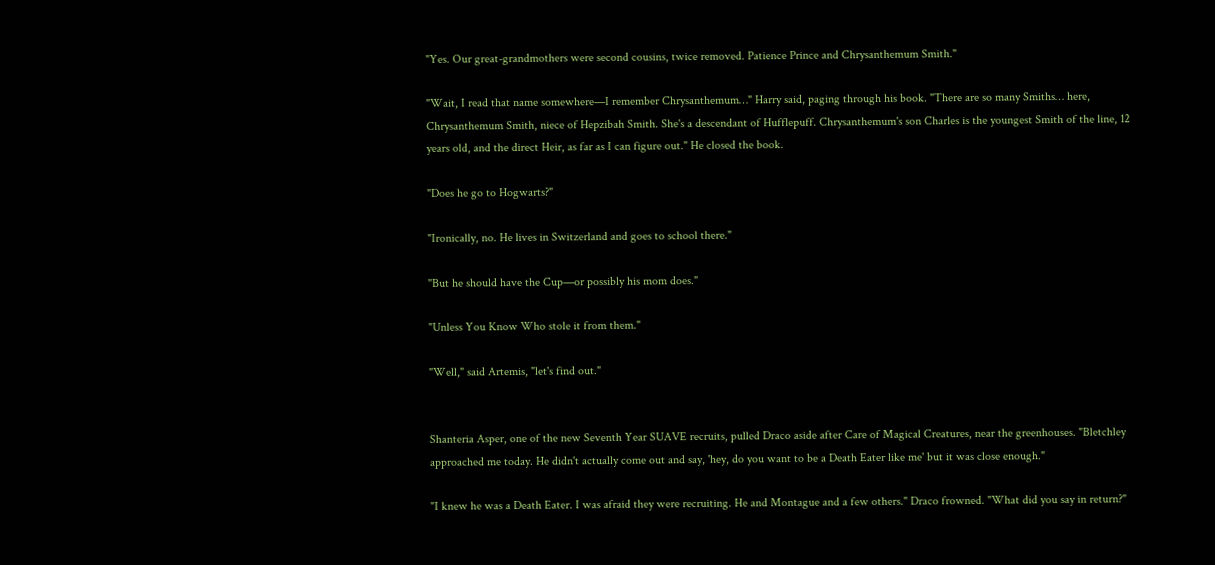"Yes. Our great-grandmothers were second cousins, twice removed. Patience Prince and Chrysanthemum Smith."

"Wait, I read that name somewhere—I remember Chrysanthemum…" Harry said, paging through his book. "There are so many Smiths… here, Chrysanthemum Smith, niece of Hepzibah Smith. She's a descendant of Hufflepuff. Chrysanthemum's son Charles is the youngest Smith of the line, 12 years old, and the direct Heir, as far as I can figure out." He closed the book.

"Does he go to Hogwarts?"

"Ironically, no. He lives in Switzerland and goes to school there."

"But he should have the Cup—or possibly his mom does."

"Unless You Know Who stole it from them."

"Well," said Artemis, "let's find out."


Shanteria Asper, one of the new Seventh Year SUAVE recruits, pulled Draco aside after Care of Magical Creatures, near the greenhouses. "Bletchley approached me today. He didn't actually come out and say, 'hey, do you want to be a Death Eater like me' but it was close enough."

"I knew he was a Death Eater. I was afraid they were recruiting. He and Montague and a few others." Draco frowned. "What did you say in return?"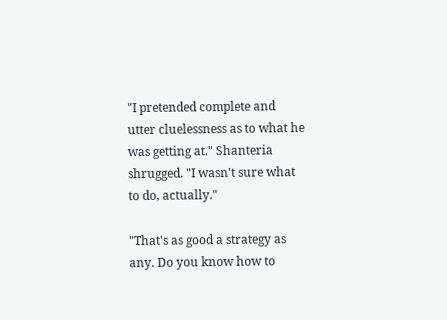"I pretended complete and utter cluelessness as to what he was getting at." Shanteria shrugged. "I wasn't sure what to do, actually."

"That's as good a strategy as any. Do you know how to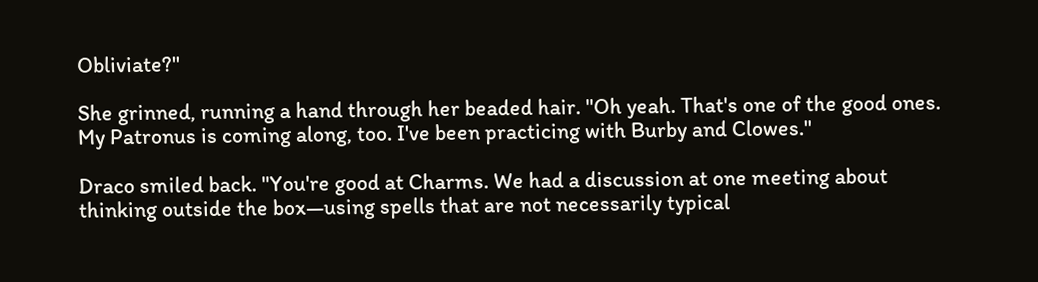Obliviate?"

She grinned, running a hand through her beaded hair. "Oh yeah. That's one of the good ones. My Patronus is coming along, too. I've been practicing with Burby and Clowes."

Draco smiled back. "You're good at Charms. We had a discussion at one meeting about thinking outside the box—using spells that are not necessarily typical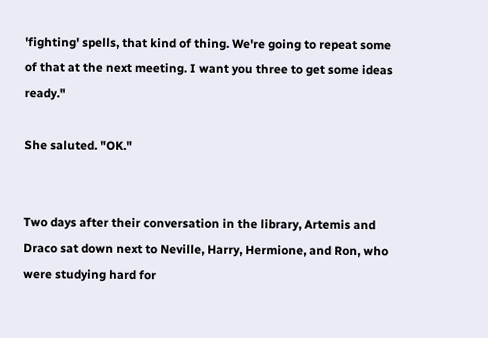'fighting' spells, that kind of thing. We're going to repeat some of that at the next meeting. I want you three to get some ideas ready."

She saluted. "OK."


Two days after their conversation in the library, Artemis and Draco sat down next to Neville, Harry, Hermione, and Ron, who were studying hard for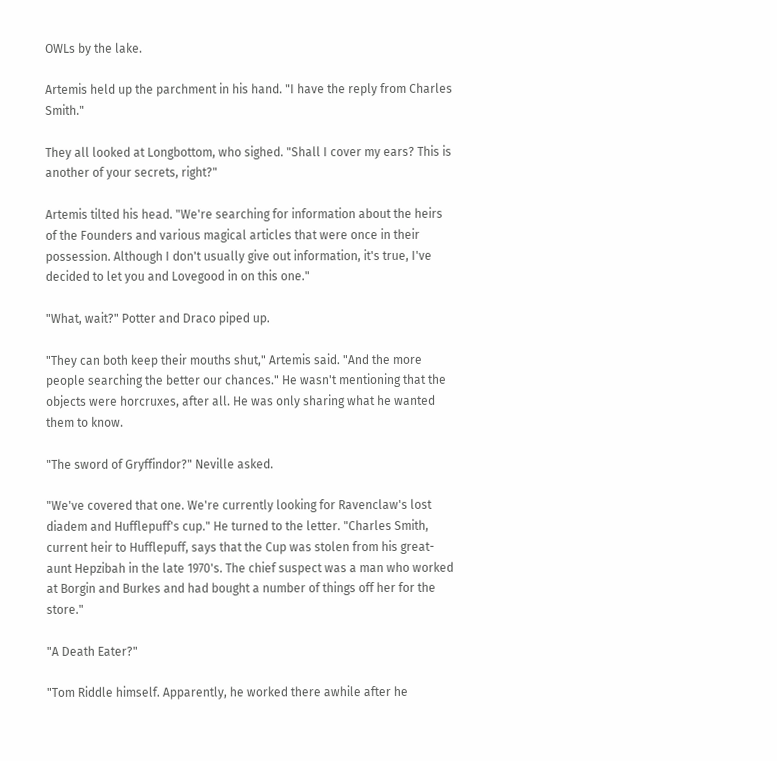OWLs by the lake.

Artemis held up the parchment in his hand. "I have the reply from Charles Smith."

They all looked at Longbottom, who sighed. "Shall I cover my ears? This is another of your secrets, right?"

Artemis tilted his head. "We're searching for information about the heirs of the Founders and various magical articles that were once in their possession. Although I don't usually give out information, it's true, I've decided to let you and Lovegood in on this one."

"What, wait?" Potter and Draco piped up.

"They can both keep their mouths shut," Artemis said. "And the more people searching the better our chances." He wasn't mentioning that the objects were horcruxes, after all. He was only sharing what he wanted them to know.

"The sword of Gryffindor?" Neville asked.

"We've covered that one. We're currently looking for Ravenclaw's lost diadem and Hufflepuff's cup." He turned to the letter. "Charles Smith, current heir to Hufflepuff, says that the Cup was stolen from his great-aunt Hepzibah in the late 1970's. The chief suspect was a man who worked at Borgin and Burkes and had bought a number of things off her for the store."

"A Death Eater?"

"Tom Riddle himself. Apparently, he worked there awhile after he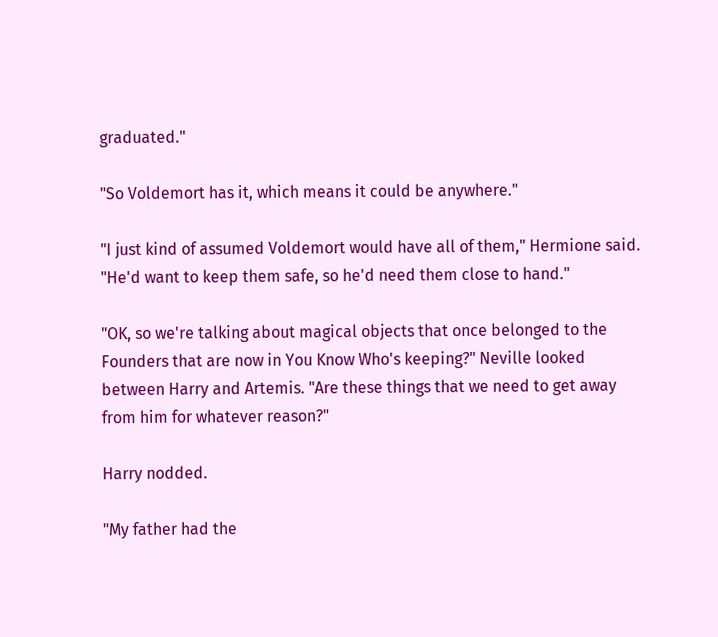graduated."

"So Voldemort has it, which means it could be anywhere."

"I just kind of assumed Voldemort would have all of them," Hermione said. "He'd want to keep them safe, so he'd need them close to hand."

"OK, so we're talking about magical objects that once belonged to the Founders that are now in You Know Who's keeping?" Neville looked between Harry and Artemis. "Are these things that we need to get away from him for whatever reason?"

Harry nodded.

"My father had the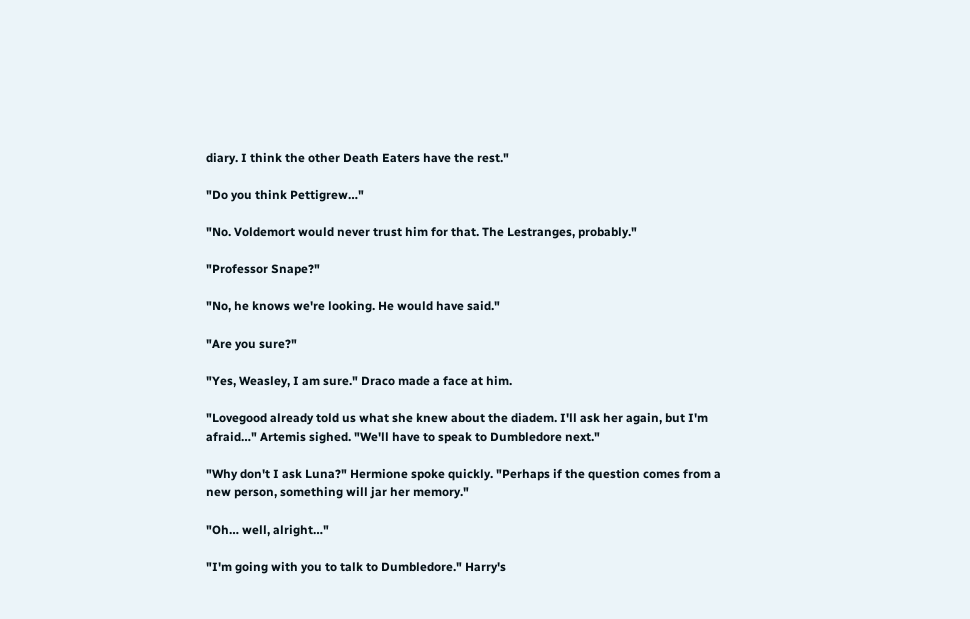diary. I think the other Death Eaters have the rest."

"Do you think Pettigrew…"

"No. Voldemort would never trust him for that. The Lestranges, probably."

"Professor Snape?"

"No, he knows we're looking. He would have said."

"Are you sure?"

"Yes, Weasley, I am sure." Draco made a face at him.

"Lovegood already told us what she knew about the diadem. I'll ask her again, but I'm afraid…" Artemis sighed. "We'll have to speak to Dumbledore next."

"Why don't I ask Luna?" Hermione spoke quickly. "Perhaps if the question comes from a new person, something will jar her memory."

"Oh… well, alright…"

"I'm going with you to talk to Dumbledore." Harry's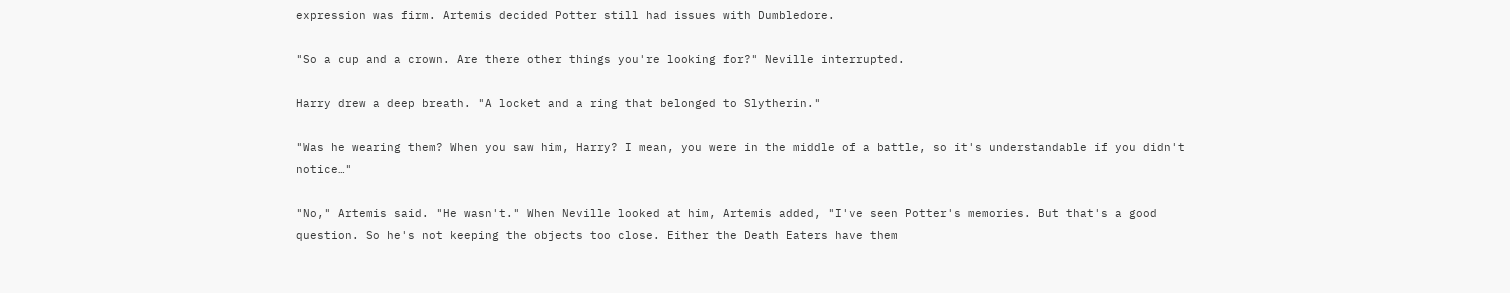expression was firm. Artemis decided Potter still had issues with Dumbledore.

"So a cup and a crown. Are there other things you're looking for?" Neville interrupted.

Harry drew a deep breath. "A locket and a ring that belonged to Slytherin."

"Was he wearing them? When you saw him, Harry? I mean, you were in the middle of a battle, so it's understandable if you didn't notice…"

"No," Artemis said. "He wasn't." When Neville looked at him, Artemis added, "I've seen Potter's memories. But that's a good question. So he's not keeping the objects too close. Either the Death Eaters have them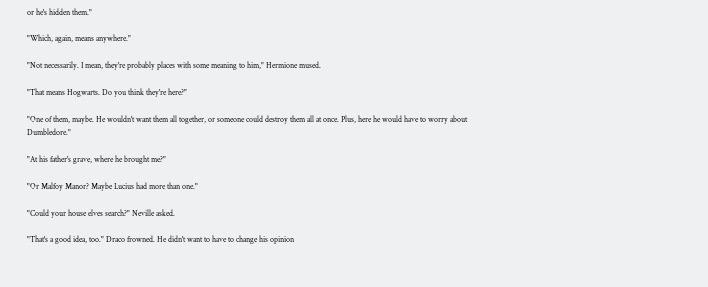or he's hidden them."

"Which, again, means anywhere."

"Not necessarily. I mean, they're probably places with some meaning to him," Hermione mused.

"That means Hogwarts. Do you think they're here?"

"One of them, maybe. He wouldn't want them all together, or someone could destroy them all at once. Plus, here he would have to worry about Dumbledore."

"At his father's grave, where he brought me?"

"Or Malfoy Manor? Maybe Lucius had more than one."

"Could your house elves search?" Neville asked.

"That's a good idea, too." Draco frowned. He didn't want to have to change his opinion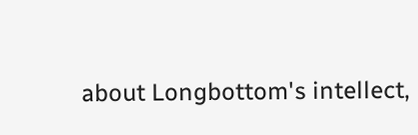about Longbottom's intellect,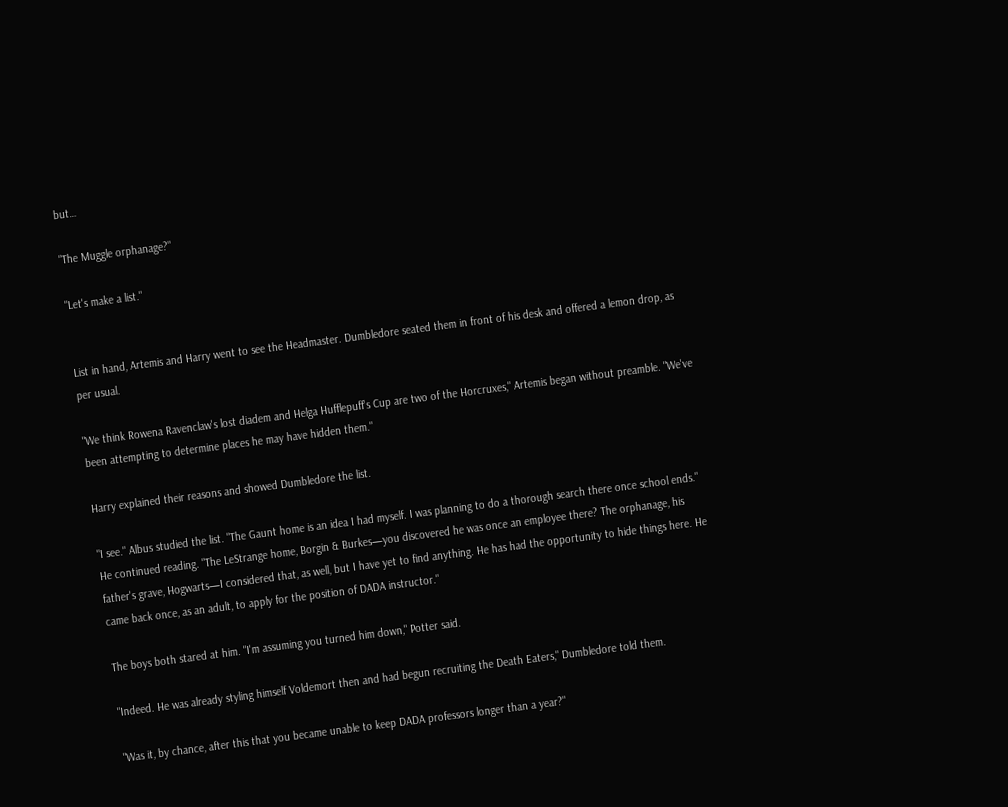but…

"The Muggle orphanage?"

"Let's make a list."


List in hand, Artemis and Harry went to see the Headmaster. Dumbledore seated them in front of his desk and offered a lemon drop, as per usual.

"We think Rowena Ravenclaw's lost diadem and Helga Hufflepuff's Cup are two of the Horcruxes," Artemis began without preamble. "We've been attempting to determine places he may have hidden them."

Harry explained their reasons and showed Dumbledore the list.

"I see." Albus studied the list. "The Gaunt home is an idea I had myself. I was planning to do a thorough search there once school ends." He continued reading. "The LeStrange home, Borgin & Burkes—you discovered he was once an employee there? The orphanage, his father's grave, Hogwarts—I considered that, as well, but I have yet to find anything. He has had the opportunity to hide things here. He came back once, as an adult, to apply for the position of DADA instructor."

The boys both stared at him. "I'm assuming you turned him down," Potter said.

"Indeed. He was already styling himself Voldemort then and had begun recruiting the Death Eaters," Dumbledore told them.

"Was it, by chance, after this that you became unable to keep DADA professors longer than a year?"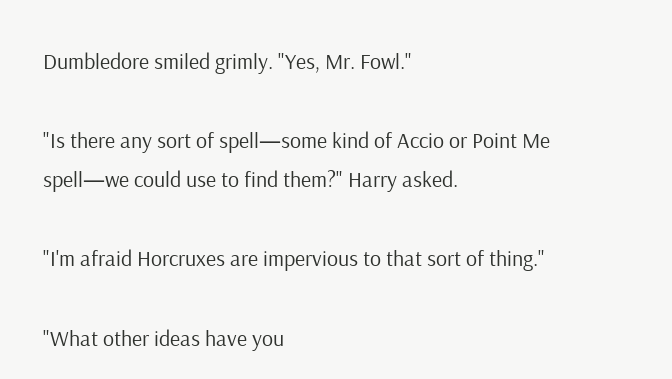Dumbledore smiled grimly. "Yes, Mr. Fowl."

"Is there any sort of spell—some kind of Accio or Point Me spell—we could use to find them?" Harry asked.

"I'm afraid Horcruxes are impervious to that sort of thing."

"What other ideas have you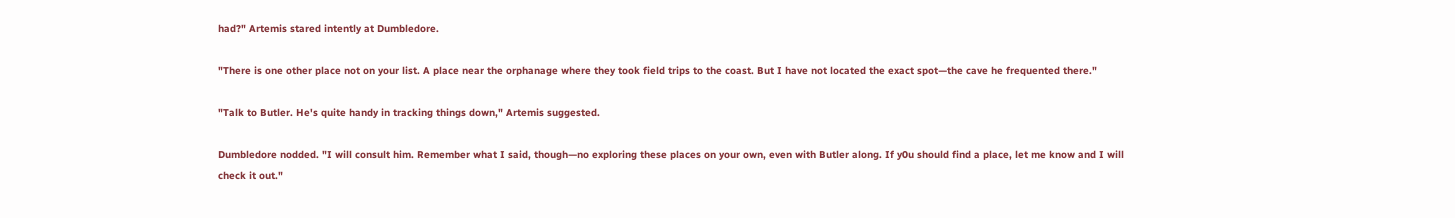had?" Artemis stared intently at Dumbledore.

"There is one other place not on your list. A place near the orphanage where they took field trips to the coast. But I have not located the exact spot—the cave he frequented there."

"Talk to Butler. He's quite handy in tracking things down," Artemis suggested.

Dumbledore nodded. "I will consult him. Remember what I said, though—no exploring these places on your own, even with Butler along. If y0u should find a place, let me know and I will check it out."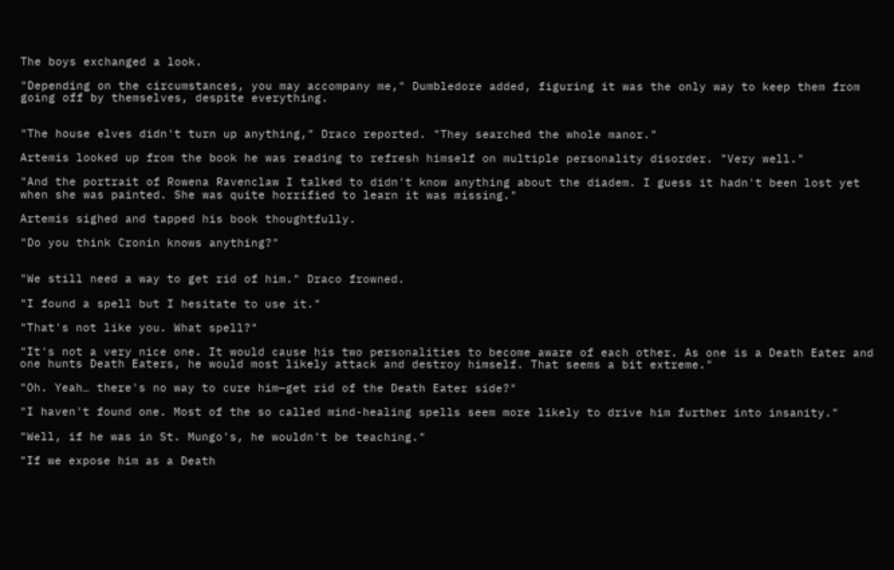The boys exchanged a look.

"Depending on the circumstances, you may accompany me," Dumbledore added, figuring it was the only way to keep them from going off by themselves, despite everything.


"The house elves didn't turn up anything," Draco reported. "They searched the whole manor."

Artemis looked up from the book he was reading to refresh himself on multiple personality disorder. "Very well."

"And the portrait of Rowena Ravenclaw I talked to didn't know anything about the diadem. I guess it hadn't been lost yet when she was painted. She was quite horrified to learn it was missing."

Artemis sighed and tapped his book thoughtfully.

"Do you think Cronin knows anything?"


"We still need a way to get rid of him." Draco frowned.

"I found a spell but I hesitate to use it."

"That's not like you. What spell?"

"It's not a very nice one. It would cause his two personalities to become aware of each other. As one is a Death Eater and one hunts Death Eaters, he would most likely attack and destroy himself. That seems a bit extreme."

"Oh. Yeah… there's no way to cure him—get rid of the Death Eater side?"

"I haven't found one. Most of the so called mind-healing spells seem more likely to drive him further into insanity."

"Well, if he was in St. Mungo's, he wouldn't be teaching."

"If we expose him as a Death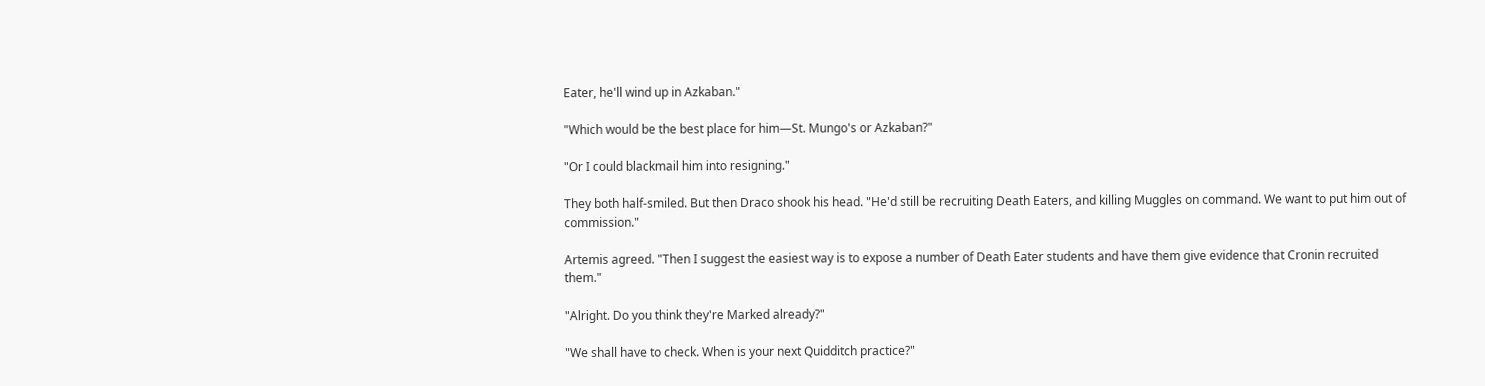Eater, he'll wind up in Azkaban."

"Which would be the best place for him—St. Mungo's or Azkaban?"

"Or I could blackmail him into resigning."

They both half-smiled. But then Draco shook his head. "He'd still be recruiting Death Eaters, and killing Muggles on command. We want to put him out of commission."

Artemis agreed. "Then I suggest the easiest way is to expose a number of Death Eater students and have them give evidence that Cronin recruited them."

"Alright. Do you think they're Marked already?"

"We shall have to check. When is your next Quidditch practice?"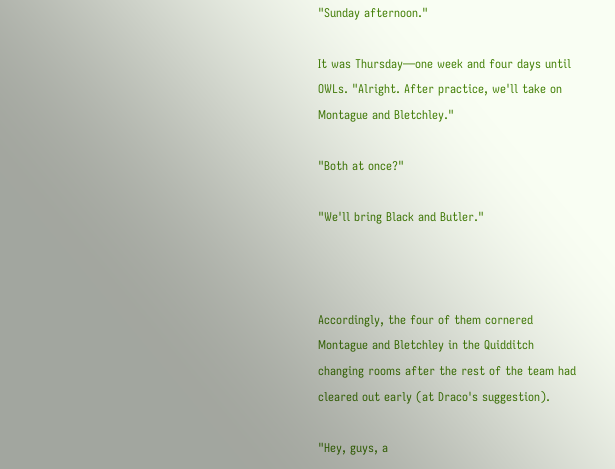"Sunday afternoon."

It was Thursday—one week and four days until OWLs. "Alright. After practice, we'll take on Montague and Bletchley."

"Both at once?"

"We'll bring Black and Butler."



Accordingly, the four of them cornered Montague and Bletchley in the Quidditch changing rooms after the rest of the team had cleared out early (at Draco's suggestion).

"Hey, guys, a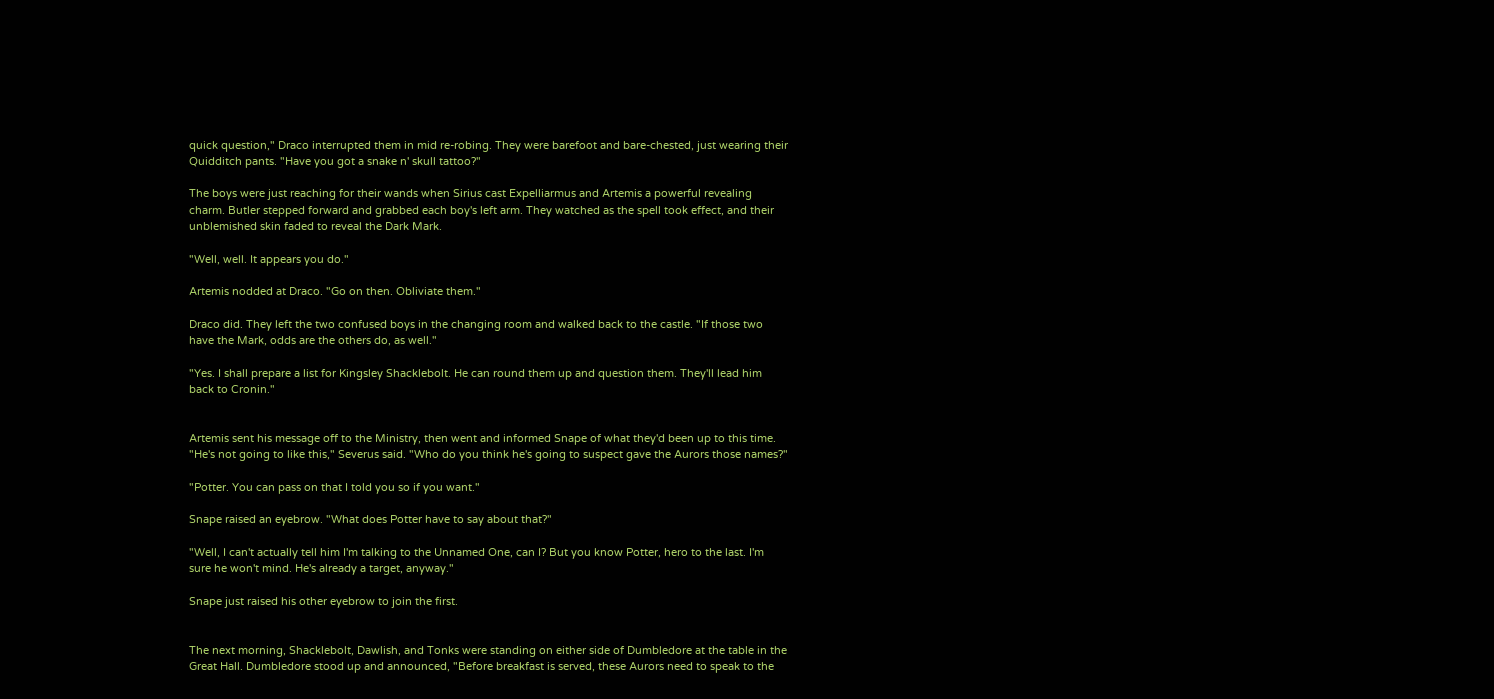quick question," Draco interrupted them in mid re-robing. They were barefoot and bare-chested, just wearing their Quidditch pants. "Have you got a snake n' skull tattoo?"

The boys were just reaching for their wands when Sirius cast Expelliarmus and Artemis a powerful revealing charm. Butler stepped forward and grabbed each boy's left arm. They watched as the spell took effect, and their unblemished skin faded to reveal the Dark Mark.

"Well, well. It appears you do."

Artemis nodded at Draco. "Go on then. Obliviate them."

Draco did. They left the two confused boys in the changing room and walked back to the castle. "If those two have the Mark, odds are the others do, as well."

"Yes. I shall prepare a list for Kingsley Shacklebolt. He can round them up and question them. They'll lead him back to Cronin."


Artemis sent his message off to the Ministry, then went and informed Snape of what they'd been up to this time. "He's not going to like this," Severus said. "Who do you think he's going to suspect gave the Aurors those names?"

"Potter. You can pass on that I told you so if you want."

Snape raised an eyebrow. "What does Potter have to say about that?"

"Well, I can't actually tell him I'm talking to the Unnamed One, can I? But you know Potter, hero to the last. I'm sure he won't mind. He's already a target, anyway."

Snape just raised his other eyebrow to join the first.


The next morning, Shacklebolt, Dawlish, and Tonks were standing on either side of Dumbledore at the table in the Great Hall. Dumbledore stood up and announced, "Before breakfast is served, these Aurors need to speak to the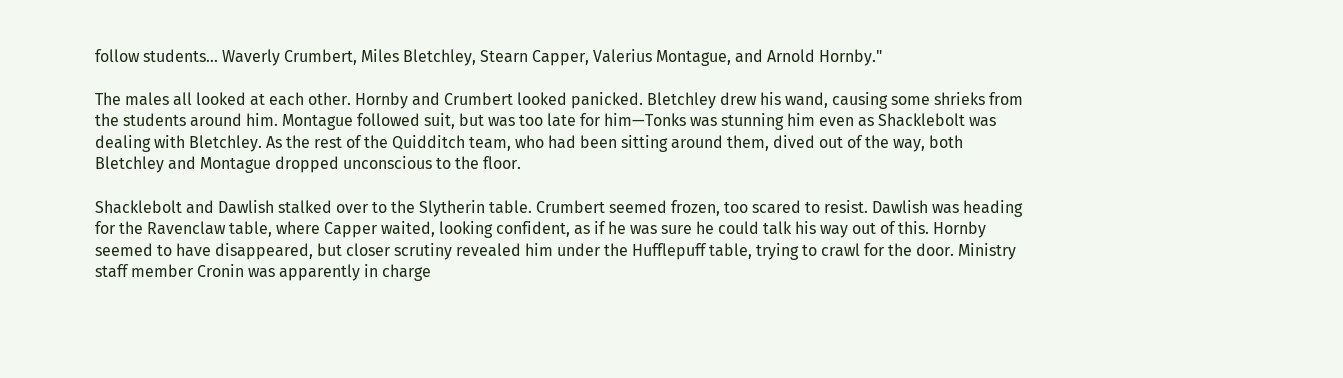follow students… Waverly Crumbert, Miles Bletchley, Stearn Capper, Valerius Montague, and Arnold Hornby."

The males all looked at each other. Hornby and Crumbert looked panicked. Bletchley drew his wand, causing some shrieks from the students around him. Montague followed suit, but was too late for him—Tonks was stunning him even as Shacklebolt was dealing with Bletchley. As the rest of the Quidditch team, who had been sitting around them, dived out of the way, both Bletchley and Montague dropped unconscious to the floor.

Shacklebolt and Dawlish stalked over to the Slytherin table. Crumbert seemed frozen, too scared to resist. Dawlish was heading for the Ravenclaw table, where Capper waited, looking confident, as if he was sure he could talk his way out of this. Hornby seemed to have disappeared, but closer scrutiny revealed him under the Hufflepuff table, trying to crawl for the door. Ministry staff member Cronin was apparently in charge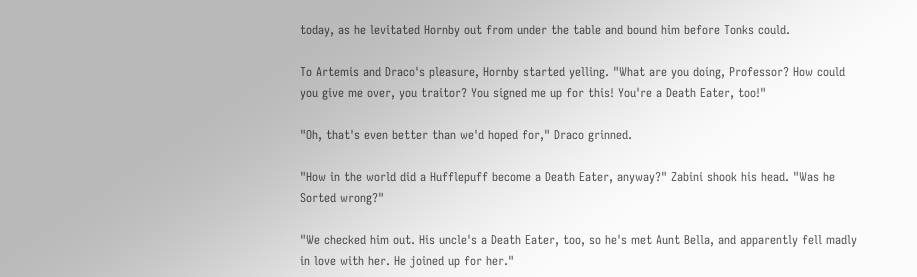today, as he levitated Hornby out from under the table and bound him before Tonks could.

To Artemis and Draco's pleasure, Hornby started yelling. "What are you doing, Professor? How could you give me over, you traitor? You signed me up for this! You're a Death Eater, too!"

"Oh, that's even better than we'd hoped for," Draco grinned.

"How in the world did a Hufflepuff become a Death Eater, anyway?" Zabini shook his head. "Was he Sorted wrong?"

"We checked him out. His uncle's a Death Eater, too, so he's met Aunt Bella, and apparently fell madly in love with her. He joined up for her."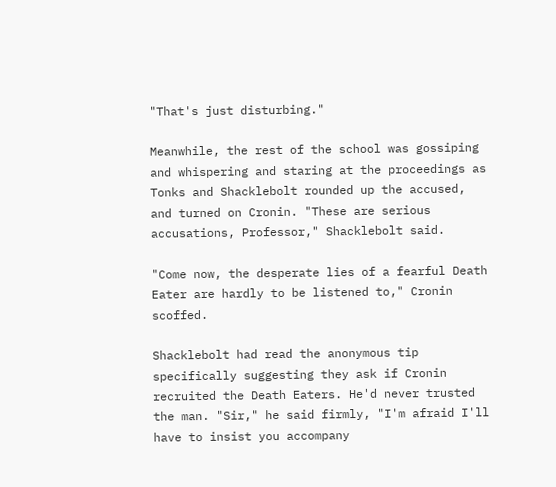"That's just disturbing."

Meanwhile, the rest of the school was gossiping and whispering and staring at the proceedings as Tonks and Shacklebolt rounded up the accused, and turned on Cronin. "These are serious accusations, Professor," Shacklebolt said.

"Come now, the desperate lies of a fearful Death Eater are hardly to be listened to," Cronin scoffed.

Shacklebolt had read the anonymous tip specifically suggesting they ask if Cronin recruited the Death Eaters. He'd never trusted the man. "Sir," he said firmly, "I'm afraid I'll have to insist you accompany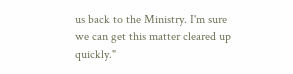us back to the Ministry. I'm sure we can get this matter cleared up quickly."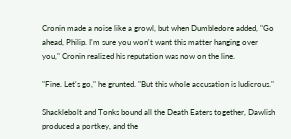Cronin made a noise like a growl, but when Dumbledore added, "Go ahead, Philip. I'm sure you won't want this matter hanging over you," Cronin realized his reputation was now on the line.

"Fine. Let's go," he grunted. "But this whole accusation is ludicrous."

Shacklebolt and Tonks bound all the Death Eaters together, Dawlish produced a portkey, and the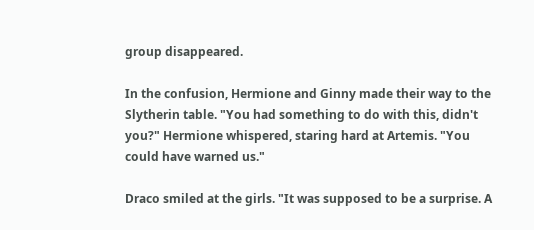group disappeared.

In the confusion, Hermione and Ginny made their way to the Slytherin table. "You had something to do with this, didn't you?" Hermione whispered, staring hard at Artemis. "You could have warned us."

Draco smiled at the girls. "It was supposed to be a surprise. A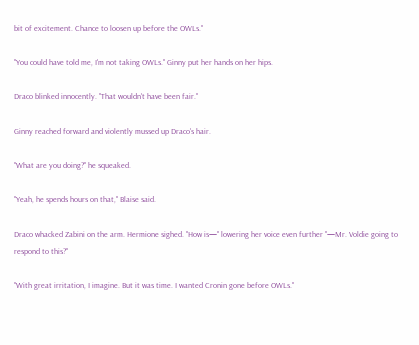bit of excitement. Chance to loosen up before the OWLs."

"You could have told me, I'm not taking OWLs." Ginny put her hands on her hips.

Draco blinked innocently. "That wouldn't have been fair."

Ginny reached forward and violently mussed up Draco's hair.

"What are you doing?" he squeaked.

"Yeah, he spends hours on that," Blaise said.

Draco whacked Zabini on the arm. Hermione sighed. "How is—" lowering her voice even further "—Mr. Voldie going to respond to this?"

"With great irritation, I imagine. But it was time. I wanted Cronin gone before OWLs."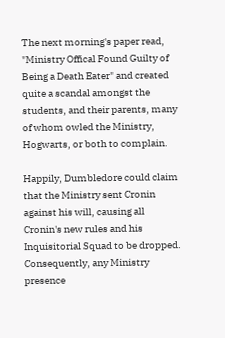The next morning's paper read, "Ministry Offical Found Guilty of Being a Death Eater" and created quite a scandal amongst the students, and their parents, many of whom owled the Ministry, Hogwarts, or both to complain.

Happily, Dumbledore could claim that the Ministry sent Cronin against his will, causing all Cronin's new rules and his Inquisitorial Squad to be dropped. Consequently, any Ministry presence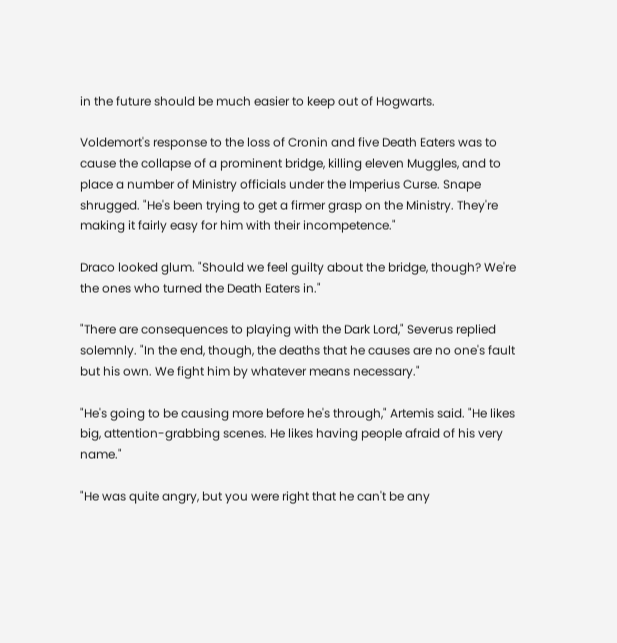in the future should be much easier to keep out of Hogwarts.

Voldemort's response to the loss of Cronin and five Death Eaters was to cause the collapse of a prominent bridge, killing eleven Muggles, and to place a number of Ministry officials under the Imperius Curse. Snape shrugged. "He's been trying to get a firmer grasp on the Ministry. They're making it fairly easy for him with their incompetence."

Draco looked glum. "Should we feel guilty about the bridge, though? We're the ones who turned the Death Eaters in."

"There are consequences to playing with the Dark Lord," Severus replied solemnly. "In the end, though, the deaths that he causes are no one's fault but his own. We fight him by whatever means necessary."

"He's going to be causing more before he's through," Artemis said. "He likes big, attention-grabbing scenes. He likes having people afraid of his very name."

"He was quite angry, but you were right that he can't be any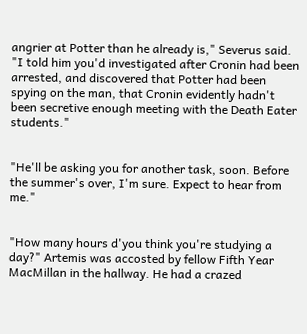angrier at Potter than he already is," Severus said. "I told him you'd investigated after Cronin had been arrested, and discovered that Potter had been spying on the man, that Cronin evidently hadn't been secretive enough meeting with the Death Eater students."


"He'll be asking you for another task, soon. Before the summer's over, I'm sure. Expect to hear from me."


"How many hours d'you think you're studying a day?" Artemis was accosted by fellow Fifth Year MacMillan in the hallway. He had a crazed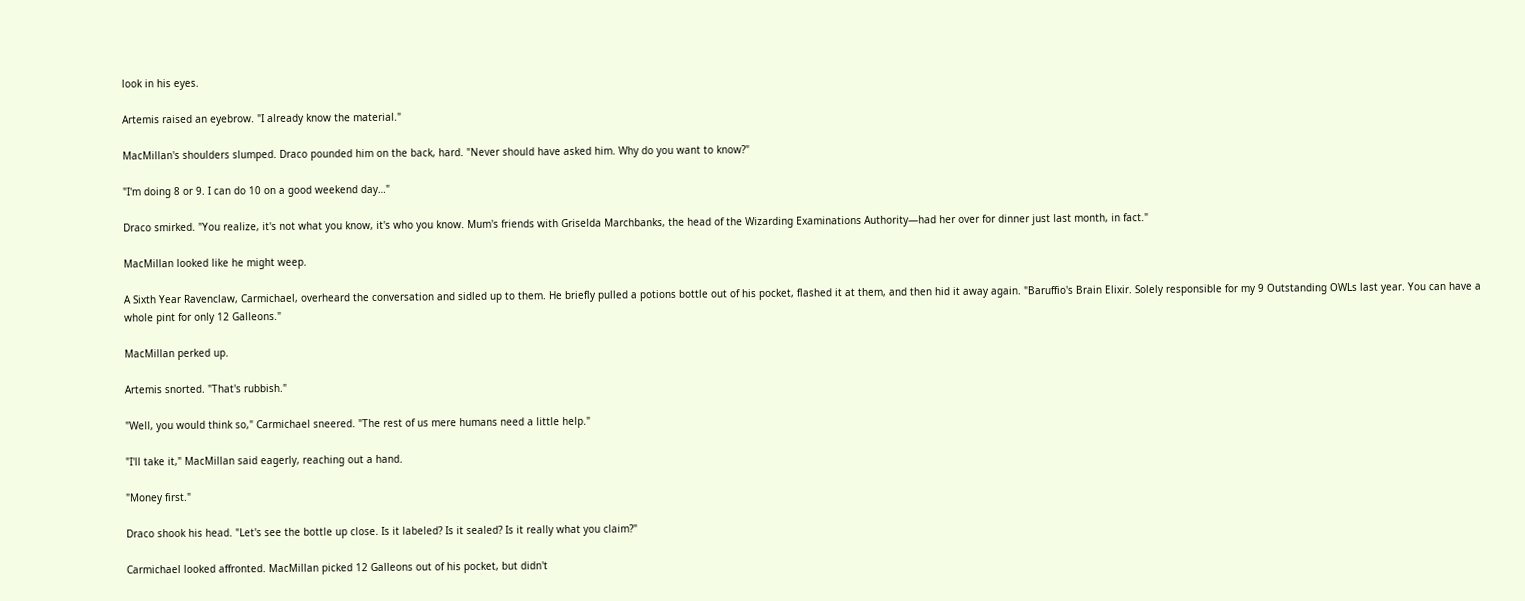look in his eyes.

Artemis raised an eyebrow. "I already know the material."

MacMillan's shoulders slumped. Draco pounded him on the back, hard. "Never should have asked him. Why do you want to know?"

"I'm doing 8 or 9. I can do 10 on a good weekend day…"

Draco smirked. "You realize, it's not what you know, it's who you know. Mum's friends with Griselda Marchbanks, the head of the Wizarding Examinations Authority—had her over for dinner just last month, in fact."

MacMillan looked like he might weep.

A Sixth Year Ravenclaw, Carmichael, overheard the conversation and sidled up to them. He briefly pulled a potions bottle out of his pocket, flashed it at them, and then hid it away again. "Baruffio's Brain Elixir. Solely responsible for my 9 Outstanding OWLs last year. You can have a whole pint for only 12 Galleons."

MacMillan perked up.

Artemis snorted. "That's rubbish."

"Well, you would think so," Carmichael sneered. "The rest of us mere humans need a little help."

"I'll take it," MacMillan said eagerly, reaching out a hand.

"Money first."

Draco shook his head. "Let's see the bottle up close. Is it labeled? Is it sealed? Is it really what you claim?"

Carmichael looked affronted. MacMillan picked 12 Galleons out of his pocket, but didn't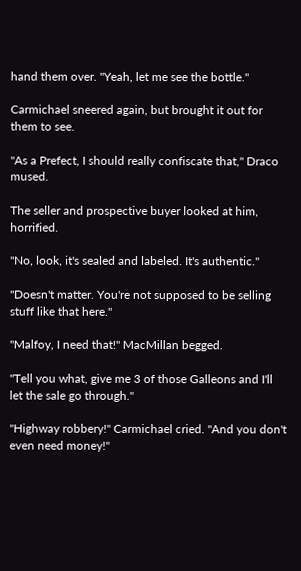hand them over. "Yeah, let me see the bottle."

Carmichael sneered again, but brought it out for them to see.

"As a Prefect, I should really confiscate that," Draco mused.

The seller and prospective buyer looked at him, horrified.

"No, look, it's sealed and labeled. It's authentic."

"Doesn't matter. You're not supposed to be selling stuff like that here."

"Malfoy, I need that!" MacMillan begged.

"Tell you what, give me 3 of those Galleons and I'll let the sale go through."

"Highway robbery!" Carmichael cried. "And you don't even need money!"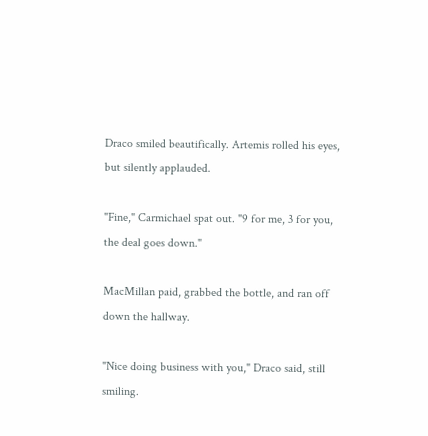Draco smiled beautifically. Artemis rolled his eyes, but silently applauded.

"Fine," Carmichael spat out. "9 for me, 3 for you, the deal goes down."

MacMillan paid, grabbed the bottle, and ran off down the hallway.

"Nice doing business with you," Draco said, still smiling.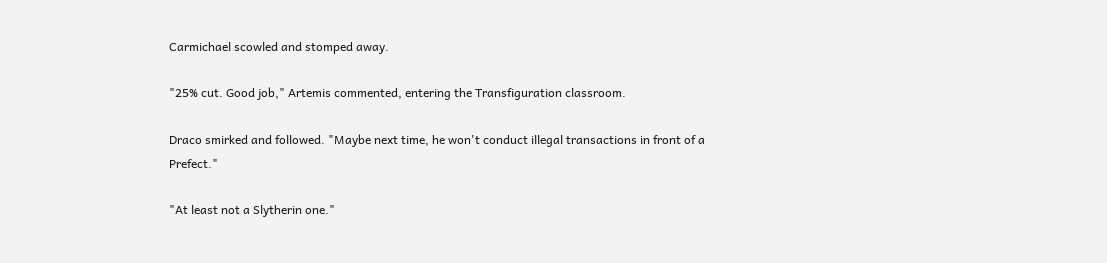Carmichael scowled and stomped away.

"25% cut. Good job," Artemis commented, entering the Transfiguration classroom.

Draco smirked and followed. "Maybe next time, he won't conduct illegal transactions in front of a Prefect."

"At least not a Slytherin one."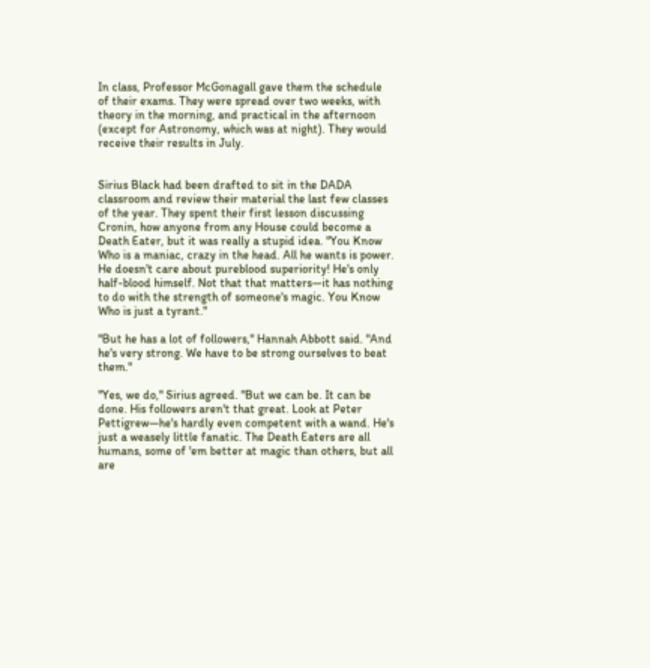In class, Professor McGonagall gave them the schedule of their exams. They were spread over two weeks, with theory in the morning, and practical in the afternoon (except for Astronomy, which was at night). They would receive their results in July.


Sirius Black had been drafted to sit in the DADA classroom and review their material the last few classes of the year. They spent their first lesson discussing Cronin, how anyone from any House could become a Death Eater, but it was really a stupid idea. "You Know Who is a maniac, crazy in the head. All he wants is power. He doesn't care about pureblood superiority! He's only half-blood himself. Not that that matters—it has nothing to do with the strength of someone's magic. You Know Who is just a tyrant."

"But he has a lot of followers," Hannah Abbott said. "And he's very strong. We have to be strong ourselves to beat them."

"Yes, we do," Sirius agreed. "But we can be. It can be done. His followers aren't that great. Look at Peter Pettigrew—he's hardly even competent with a wand. He's just a weasely little fanatic. The Death Eaters are all humans, some of 'em better at magic than others, but all are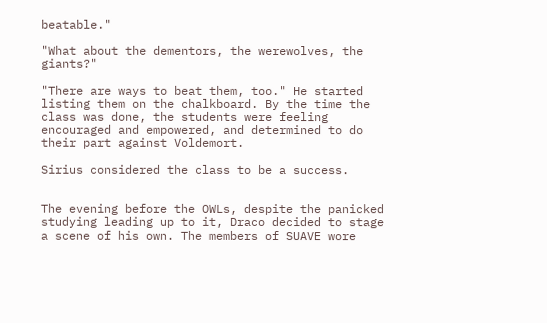beatable."

"What about the dementors, the werewolves, the giants?"

"There are ways to beat them, too." He started listing them on the chalkboard. By the time the class was done, the students were feeling encouraged and empowered, and determined to do their part against Voldemort.

Sirius considered the class to be a success.


The evening before the OWLs, despite the panicked studying leading up to it, Draco decided to stage a scene of his own. The members of SUAVE wore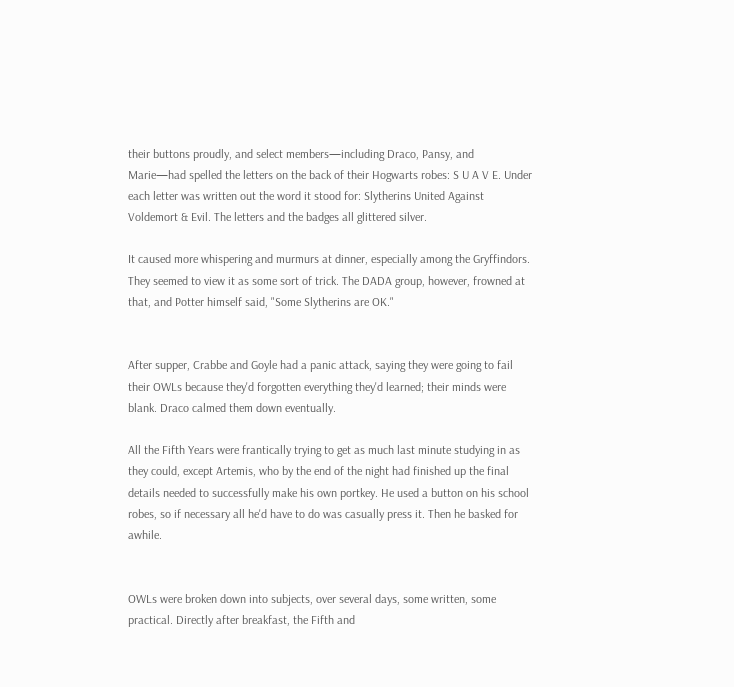their buttons proudly, and select members—including Draco, Pansy, and Marie—had spelled the letters on the back of their Hogwarts robes: S U A V E. Under each letter was written out the word it stood for: Slytherins United Against Voldemort & Evil. The letters and the badges all glittered silver.

It caused more whispering and murmurs at dinner, especially among the Gryffindors. They seemed to view it as some sort of trick. The DADA group, however, frowned at that, and Potter himself said, "Some Slytherins are OK."


After supper, Crabbe and Goyle had a panic attack, saying they were going to fail their OWLs because they'd forgotten everything they'd learned; their minds were blank. Draco calmed them down eventually.

All the Fifth Years were frantically trying to get as much last minute studying in as they could, except Artemis, who by the end of the night had finished up the final details needed to successfully make his own portkey. He used a button on his school robes, so if necessary all he'd have to do was casually press it. Then he basked for awhile.


OWLs were broken down into subjects, over several days, some written, some practical. Directly after breakfast, the Fifth and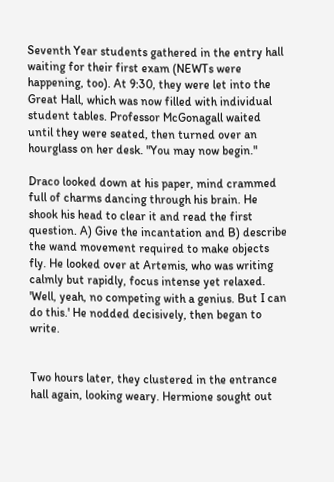Seventh Year students gathered in the entry hall waiting for their first exam (NEWTs were happening, too). At 9:30, they were let into the Great Hall, which was now filled with individual student tables. Professor McGonagall waited until they were seated, then turned over an hourglass on her desk. "You may now begin."

Draco looked down at his paper, mind crammed full of charms dancing through his brain. He shook his head to clear it and read the first question. A) Give the incantation and B) describe the wand movement required to make objects fly. He looked over at Artemis, who was writing calmly but rapidly, focus intense yet relaxed. 'Well, yeah, no competing with a genius. But I can do this.' He nodded decisively, then began to write.


Two hours later, they clustered in the entrance hall again, looking weary. Hermione sought out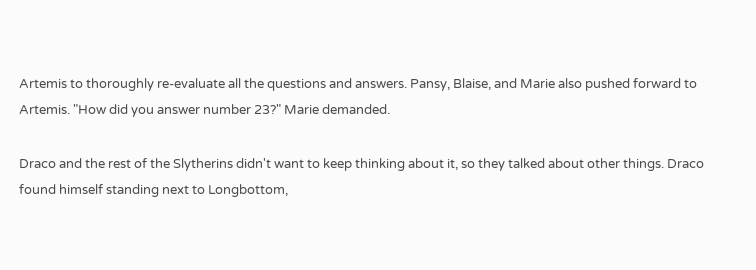Artemis to thoroughly re-evaluate all the questions and answers. Pansy, Blaise, and Marie also pushed forward to Artemis. "How did you answer number 23?" Marie demanded.

Draco and the rest of the Slytherins didn't want to keep thinking about it, so they talked about other things. Draco found himself standing next to Longbottom,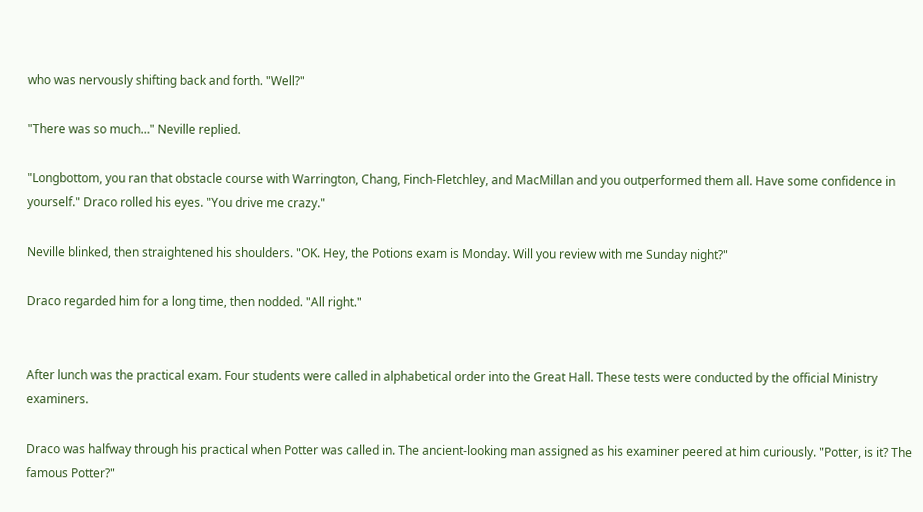who was nervously shifting back and forth. "Well?"

"There was so much…" Neville replied.

"Longbottom, you ran that obstacle course with Warrington, Chang, Finch-Fletchley, and MacMillan and you outperformed them all. Have some confidence in yourself." Draco rolled his eyes. "You drive me crazy."

Neville blinked, then straightened his shoulders. "OK. Hey, the Potions exam is Monday. Will you review with me Sunday night?"

Draco regarded him for a long time, then nodded. "All right."


After lunch was the practical exam. Four students were called in alphabetical order into the Great Hall. These tests were conducted by the official Ministry examiners.

Draco was halfway through his practical when Potter was called in. The ancient-looking man assigned as his examiner peered at him curiously. "Potter, is it? The famous Potter?"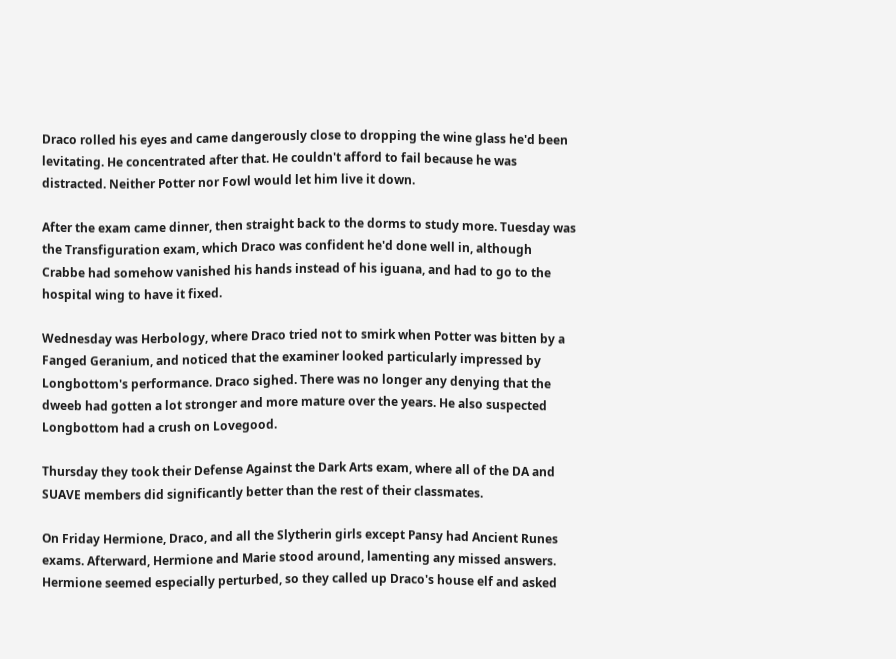Draco rolled his eyes and came dangerously close to dropping the wine glass he'd been levitating. He concentrated after that. He couldn't afford to fail because he was distracted. Neither Potter nor Fowl would let him live it down.

After the exam came dinner, then straight back to the dorms to study more. Tuesday was the Transfiguration exam, which Draco was confident he'd done well in, although Crabbe had somehow vanished his hands instead of his iguana, and had to go to the hospital wing to have it fixed.

Wednesday was Herbology, where Draco tried not to smirk when Potter was bitten by a Fanged Geranium, and noticed that the examiner looked particularly impressed by Longbottom's performance. Draco sighed. There was no longer any denying that the dweeb had gotten a lot stronger and more mature over the years. He also suspected Longbottom had a crush on Lovegood.

Thursday they took their Defense Against the Dark Arts exam, where all of the DA and SUAVE members did significantly better than the rest of their classmates.

On Friday Hermione, Draco, and all the Slytherin girls except Pansy had Ancient Runes exams. Afterward, Hermione and Marie stood around, lamenting any missed answers. Hermione seemed especially perturbed, so they called up Draco's house elf and asked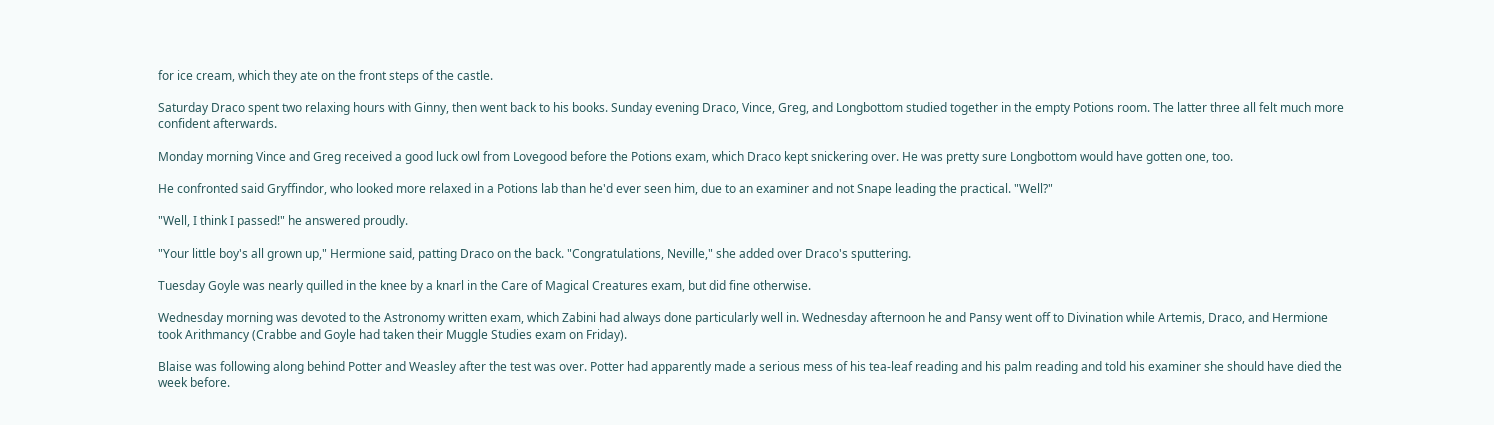for ice cream, which they ate on the front steps of the castle.

Saturday Draco spent two relaxing hours with Ginny, then went back to his books. Sunday evening Draco, Vince, Greg, and Longbottom studied together in the empty Potions room. The latter three all felt much more confident afterwards.

Monday morning Vince and Greg received a good luck owl from Lovegood before the Potions exam, which Draco kept snickering over. He was pretty sure Longbottom would have gotten one, too.

He confronted said Gryffindor, who looked more relaxed in a Potions lab than he'd ever seen him, due to an examiner and not Snape leading the practical. "Well?"

"Well, I think I passed!" he answered proudly.

"Your little boy's all grown up," Hermione said, patting Draco on the back. "Congratulations, Neville," she added over Draco's sputtering.

Tuesday Goyle was nearly quilled in the knee by a knarl in the Care of Magical Creatures exam, but did fine otherwise.

Wednesday morning was devoted to the Astronomy written exam, which Zabini had always done particularly well in. Wednesday afternoon he and Pansy went off to Divination while Artemis, Draco, and Hermione took Arithmancy (Crabbe and Goyle had taken their Muggle Studies exam on Friday).

Blaise was following along behind Potter and Weasley after the test was over. Potter had apparently made a serious mess of his tea-leaf reading and his palm reading and told his examiner she should have died the week before.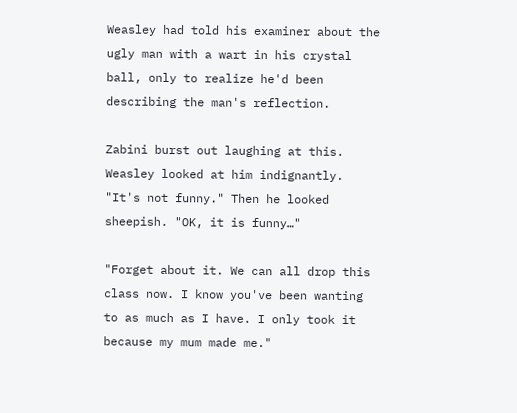Weasley had told his examiner about the ugly man with a wart in his crystal ball, only to realize he'd been describing the man's reflection.

Zabini burst out laughing at this. Weasley looked at him indignantly. "It's not funny." Then he looked sheepish. "OK, it is funny…"

"Forget about it. We can all drop this class now. I know you've been wanting to as much as I have. I only took it because my mum made me."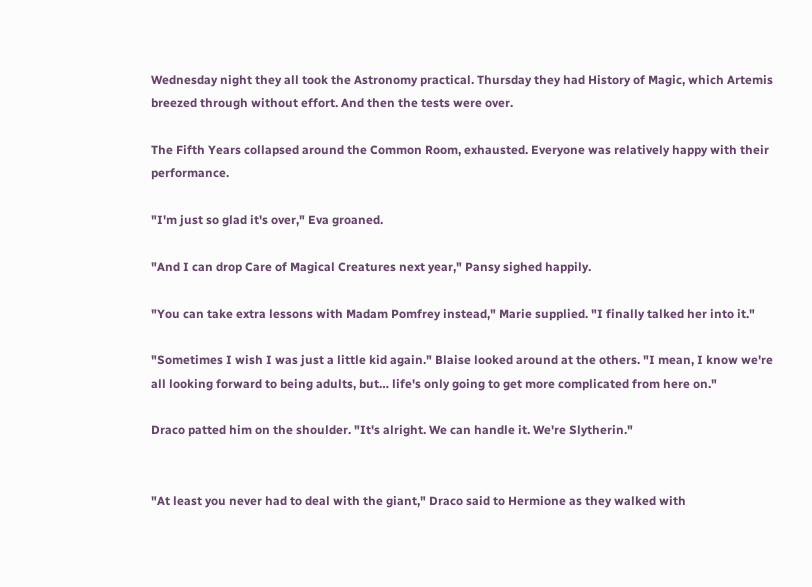Wednesday night they all took the Astronomy practical. Thursday they had History of Magic, which Artemis breezed through without effort. And then the tests were over.

The Fifth Years collapsed around the Common Room, exhausted. Everyone was relatively happy with their performance.

"I'm just so glad it's over," Eva groaned.

"And I can drop Care of Magical Creatures next year," Pansy sighed happily.

"You can take extra lessons with Madam Pomfrey instead," Marie supplied. "I finally talked her into it."

"Sometimes I wish I was just a little kid again." Blaise looked around at the others. "I mean, I know we're all looking forward to being adults, but… life's only going to get more complicated from here on."

Draco patted him on the shoulder. "It's alright. We can handle it. We're Slytherin."


"At least you never had to deal with the giant," Draco said to Hermione as they walked with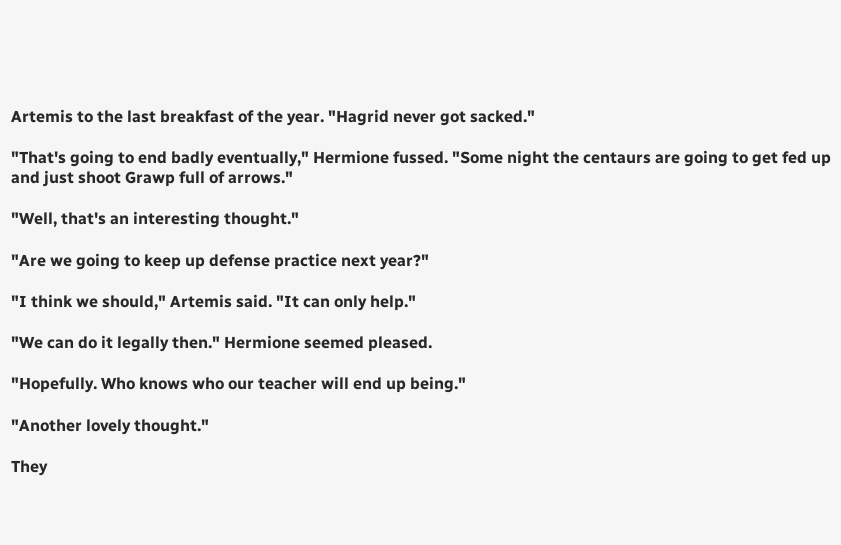Artemis to the last breakfast of the year. "Hagrid never got sacked."

"That's going to end badly eventually," Hermione fussed. "Some night the centaurs are going to get fed up and just shoot Grawp full of arrows."

"Well, that's an interesting thought."

"Are we going to keep up defense practice next year?"

"I think we should," Artemis said. "It can only help."

"We can do it legally then." Hermione seemed pleased.

"Hopefully. Who knows who our teacher will end up being."

"Another lovely thought."

They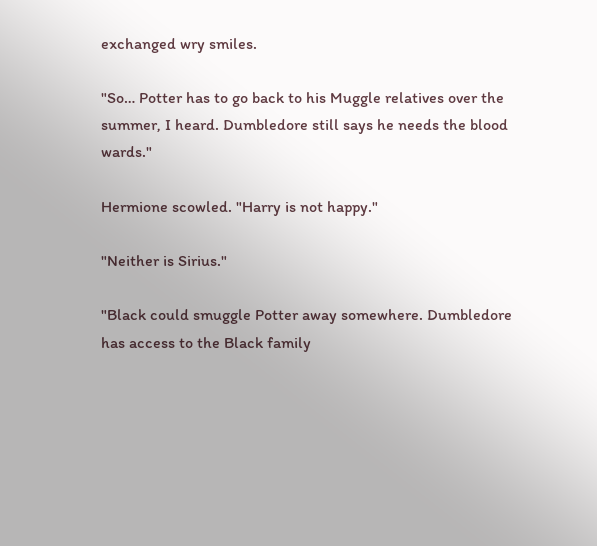exchanged wry smiles.

"So… Potter has to go back to his Muggle relatives over the summer, I heard. Dumbledore still says he needs the blood wards."

Hermione scowled. "Harry is not happy."

"Neither is Sirius."

"Black could smuggle Potter away somewhere. Dumbledore has access to the Black family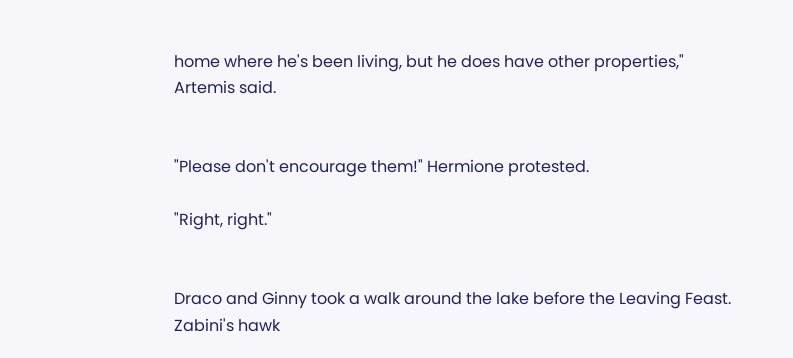home where he's been living, but he does have other properties," Artemis said.


"Please don't encourage them!" Hermione protested.

"Right, right."


Draco and Ginny took a walk around the lake before the Leaving Feast. Zabini's hawk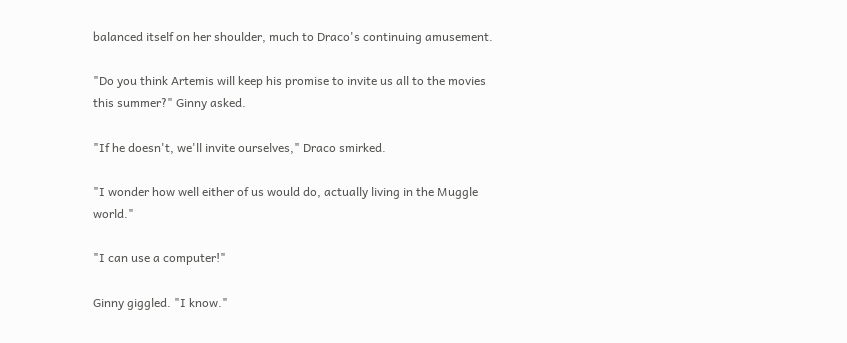balanced itself on her shoulder, much to Draco's continuing amusement.

"Do you think Artemis will keep his promise to invite us all to the movies this summer?" Ginny asked.

"If he doesn't, we'll invite ourselves," Draco smirked.

"I wonder how well either of us would do, actually living in the Muggle world."

"I can use a computer!"

Ginny giggled. "I know."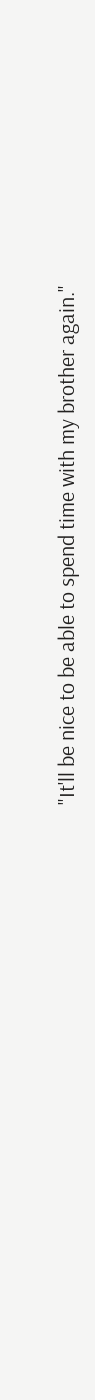"It'll be nice to be able to spend time with my brother again."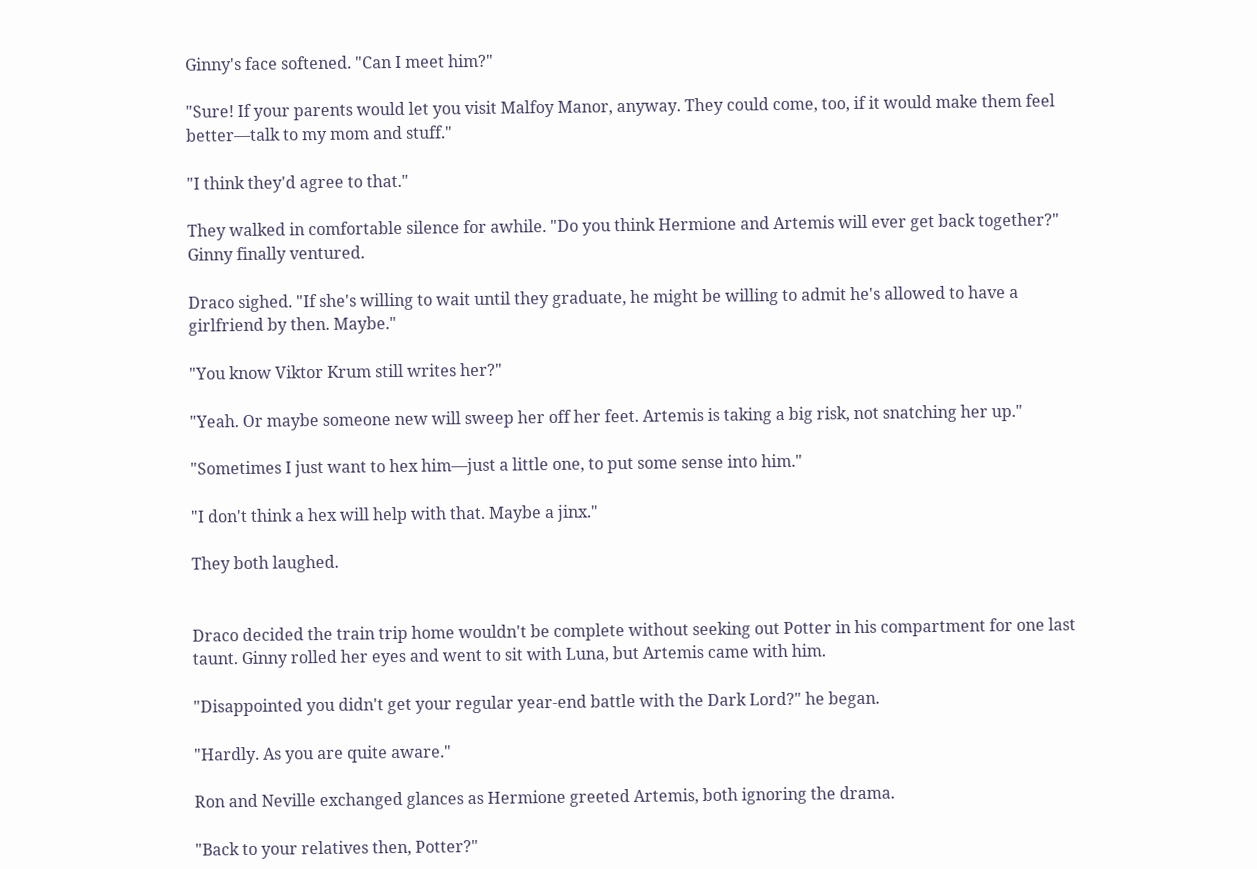Ginny's face softened. "Can I meet him?"

"Sure! If your parents would let you visit Malfoy Manor, anyway. They could come, too, if it would make them feel better—talk to my mom and stuff."

"I think they'd agree to that."

They walked in comfortable silence for awhile. "Do you think Hermione and Artemis will ever get back together?" Ginny finally ventured.

Draco sighed. "If she's willing to wait until they graduate, he might be willing to admit he's allowed to have a girlfriend by then. Maybe."

"You know Viktor Krum still writes her?"

"Yeah. Or maybe someone new will sweep her off her feet. Artemis is taking a big risk, not snatching her up."

"Sometimes I just want to hex him—just a little one, to put some sense into him."

"I don't think a hex will help with that. Maybe a jinx."

They both laughed.


Draco decided the train trip home wouldn't be complete without seeking out Potter in his compartment for one last taunt. Ginny rolled her eyes and went to sit with Luna, but Artemis came with him.

"Disappointed you didn't get your regular year-end battle with the Dark Lord?" he began.

"Hardly. As you are quite aware."

Ron and Neville exchanged glances as Hermione greeted Artemis, both ignoring the drama.

"Back to your relatives then, Potter?"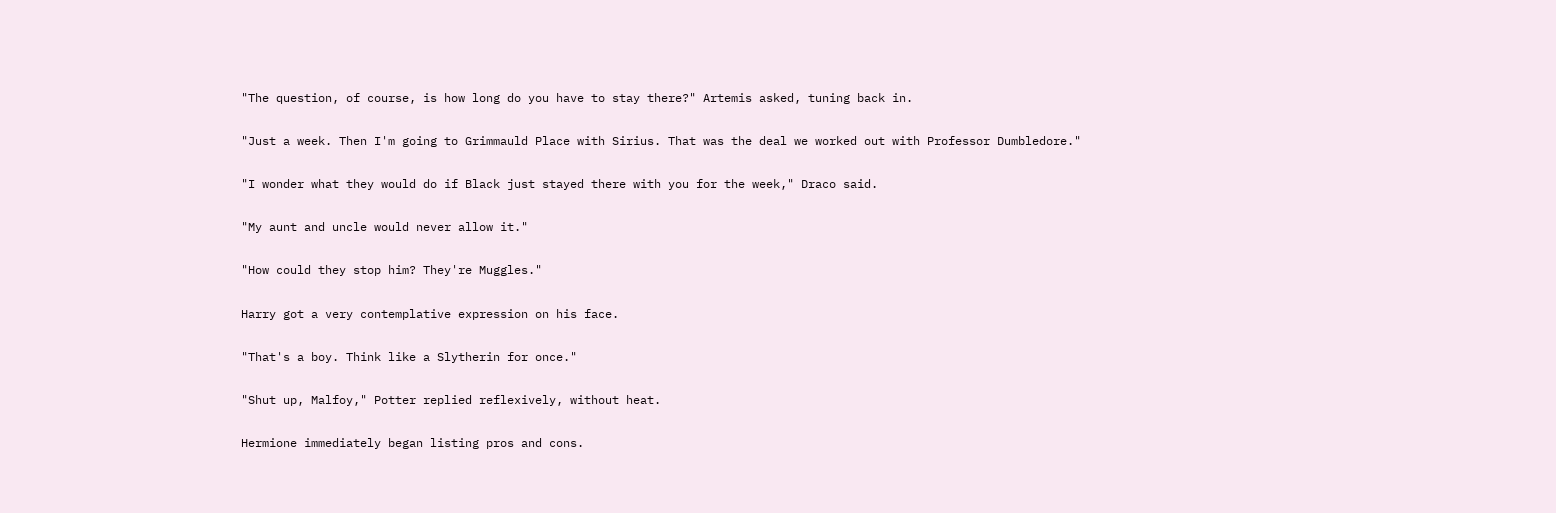"The question, of course, is how long do you have to stay there?" Artemis asked, tuning back in.

"Just a week. Then I'm going to Grimmauld Place with Sirius. That was the deal we worked out with Professor Dumbledore."

"I wonder what they would do if Black just stayed there with you for the week," Draco said.

"My aunt and uncle would never allow it."

"How could they stop him? They're Muggles."

Harry got a very contemplative expression on his face.

"That's a boy. Think like a Slytherin for once."

"Shut up, Malfoy," Potter replied reflexively, without heat.

Hermione immediately began listing pros and cons.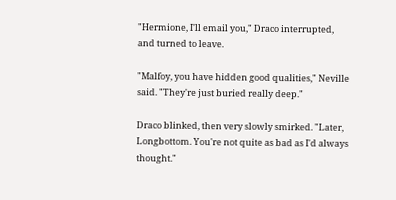"Hermione, I'll email you," Draco interrupted, and turned to leave.

"Malfoy, you have hidden good qualities," Neville said. "They're just buried really deep."

Draco blinked, then very slowly smirked. "Later, Longbottom. You're not quite as bad as I'd always thought."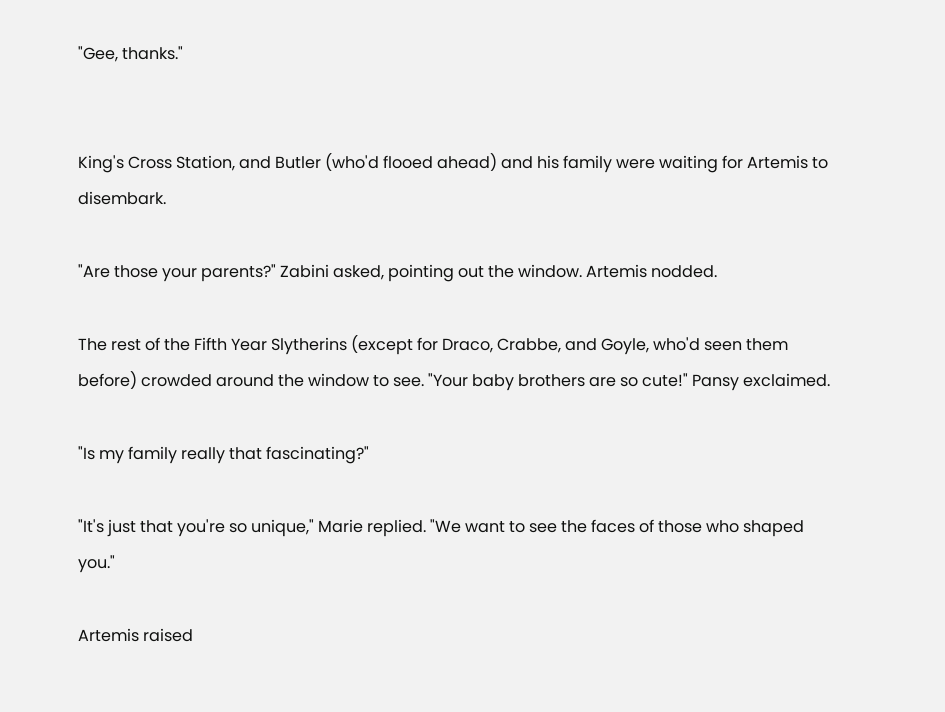"Gee, thanks."


King's Cross Station, and Butler (who'd flooed ahead) and his family were waiting for Artemis to disembark.

"Are those your parents?" Zabini asked, pointing out the window. Artemis nodded.

The rest of the Fifth Year Slytherins (except for Draco, Crabbe, and Goyle, who'd seen them before) crowded around the window to see. "Your baby brothers are so cute!" Pansy exclaimed.

"Is my family really that fascinating?"

"It's just that you're so unique," Marie replied. "We want to see the faces of those who shaped you."

Artemis raised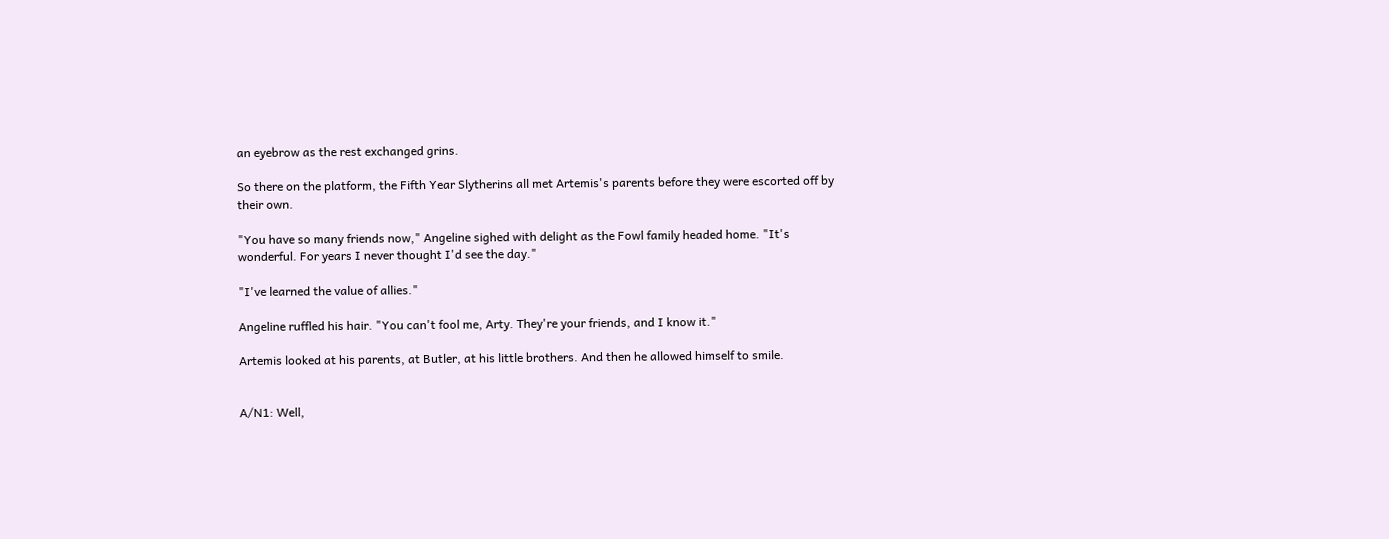an eyebrow as the rest exchanged grins.

So there on the platform, the Fifth Year Slytherins all met Artemis's parents before they were escorted off by their own.

"You have so many friends now," Angeline sighed with delight as the Fowl family headed home. "It's wonderful. For years I never thought I'd see the day."

"I've learned the value of allies."

Angeline ruffled his hair. "You can't fool me, Arty. They're your friends, and I know it."

Artemis looked at his parents, at Butler, at his little brothers. And then he allowed himself to smile.


A/N1: Well,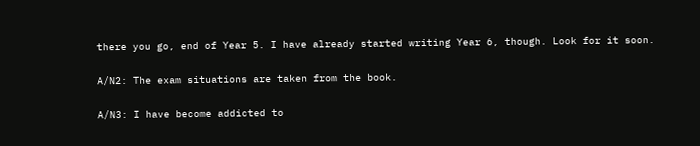there you go, end of Year 5. I have already started writing Year 6, though. Look for it soon.

A/N2: The exam situations are taken from the book.

A/N3: I have become addicted to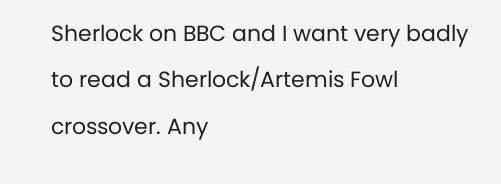Sherlock on BBC and I want very badly to read a Sherlock/Artemis Fowl crossover. Any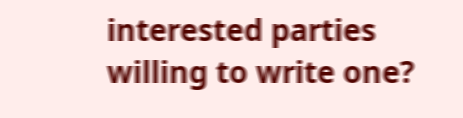interested parties willing to write one?